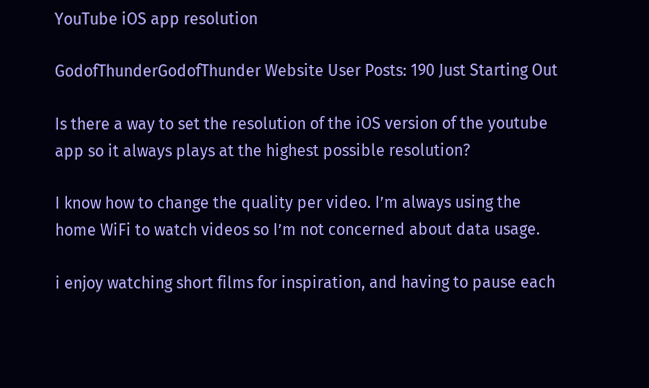YouTube iOS app resolution

GodofThunderGodofThunder Website User Posts: 190 Just Starting Out

Is there a way to set the resolution of the iOS version of the youtube app so it always plays at the highest possible resolution?

I know how to change the quality per video. I’m always using the home WiFi to watch videos so I’m not concerned about data usage.

i enjoy watching short films for inspiration, and having to pause each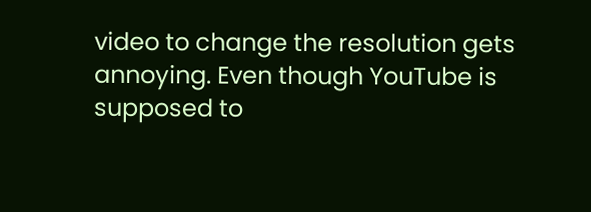video to change the resolution gets annoying. Even though YouTube is supposed to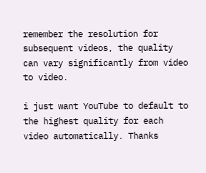remember the resolution for subsequent videos, the quality can vary significantly from video to video.

i just want YouTube to default to the highest quality for each video automatically. Thanks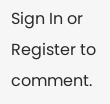Sign In or Register to comment.